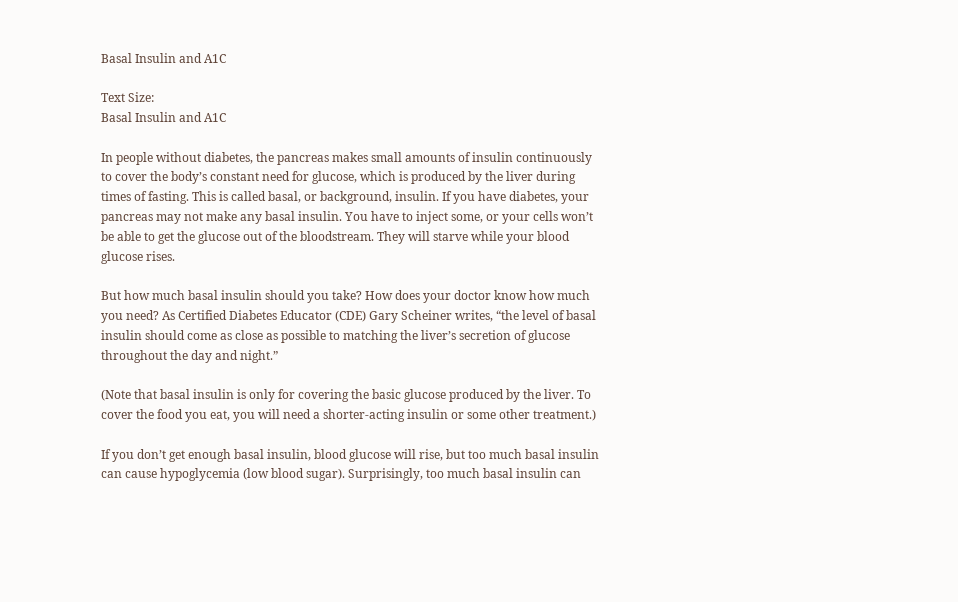Basal Insulin and A1C

Text Size:
Basal Insulin and A1C

In people without diabetes, the pancreas makes small amounts of insulin continuously to cover the body’s constant need for glucose, which is produced by the liver during times of fasting. This is called basal, or background, insulin. If you have diabetes, your pancreas may not make any basal insulin. You have to inject some, or your cells won’t be able to get the glucose out of the bloodstream. They will starve while your blood glucose rises.

But how much basal insulin should you take? How does your doctor know how much you need? As Certified Diabetes Educator (CDE) Gary Scheiner writes, “the level of basal insulin should come as close as possible to matching the liver’s secretion of glucose throughout the day and night.”

(Note that basal insulin is only for covering the basic glucose produced by the liver. To cover the food you eat, you will need a shorter-acting insulin or some other treatment.)

If you don’t get enough basal insulin, blood glucose will rise, but too much basal insulin can cause hypoglycemia (low blood sugar). Surprisingly, too much basal insulin can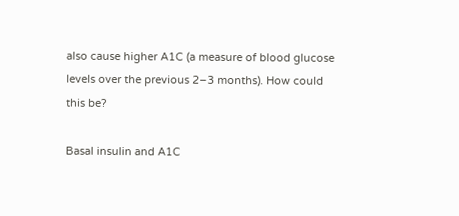also cause higher A1C (a measure of blood glucose levels over the previous 2–3 months). How could this be?

Basal insulin and A1C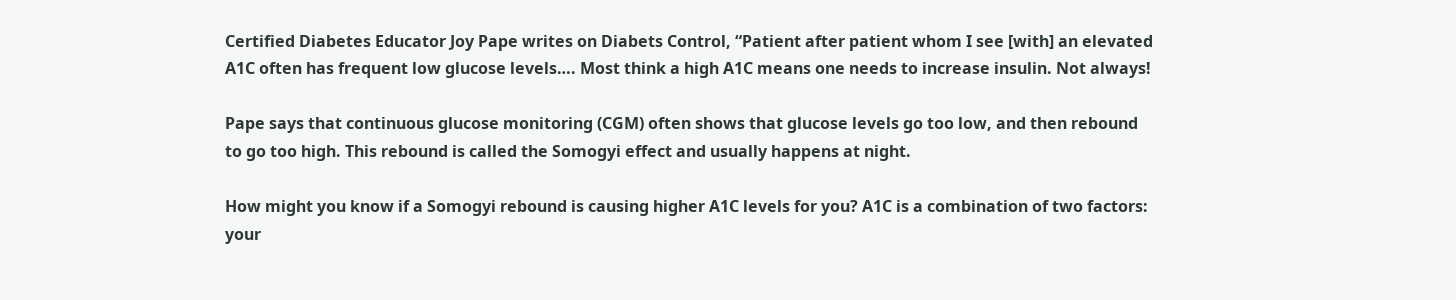Certified Diabetes Educator Joy Pape writes on Diabets Control, “Patient after patient whom I see [with] an elevated A1C often has frequent low glucose levels…. Most think a high A1C means one needs to increase insulin. Not always!

Pape says that continuous glucose monitoring (CGM) often shows that glucose levels go too low, and then rebound to go too high. This rebound is called the Somogyi effect and usually happens at night.

How might you know if a Somogyi rebound is causing higher A1C levels for you? A1C is a combination of two factors: your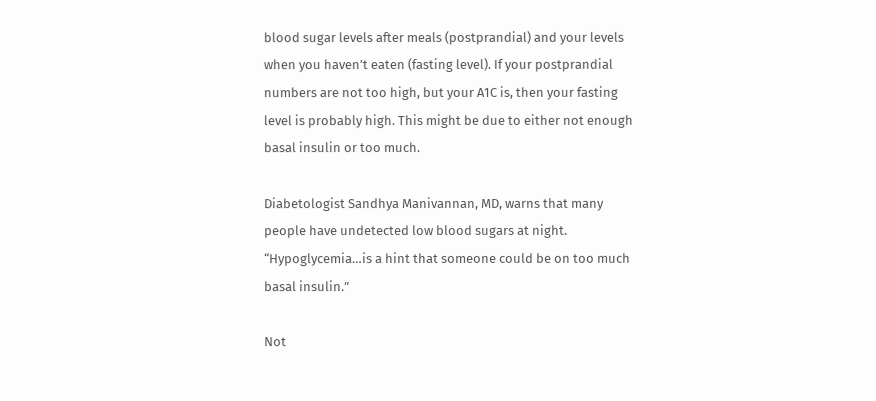blood sugar levels after meals (postprandial) and your levels when you haven’t eaten (fasting level). If your postprandial numbers are not too high, but your A1C is, then your fasting level is probably high. This might be due to either not enough basal insulin or too much.

Diabetologist Sandhya Manivannan, MD, warns that many people have undetected low blood sugars at night. “Hypoglycemia…is a hint that someone could be on too much basal insulin.”

Not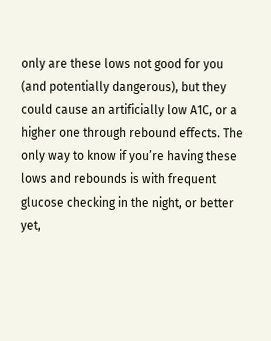only are these lows not good for you (and potentially dangerous), but they could cause an artificially low A1C, or a higher one through rebound effects. The only way to know if you’re having these lows and rebounds is with frequent glucose checking in the night, or better yet,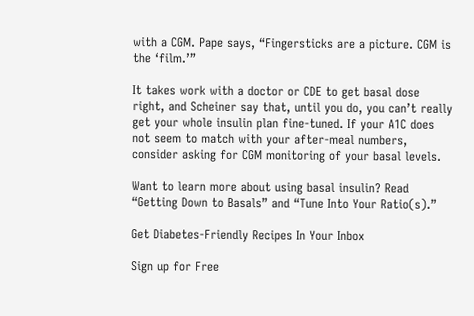with a CGM. Pape says, “Fingersticks are a picture. CGM is the ‘film.’”

It takes work with a doctor or CDE to get basal dose right, and Scheiner say that, until you do, you can’t really get your whole insulin plan fine-tuned. If your A1C does not seem to match with your after-meal numbers, consider asking for CGM monitoring of your basal levels.

Want to learn more about using basal insulin? Read “Getting Down to Basals” and “Tune Into Your Ratio(s).”

Get Diabetes-Friendly Recipes In Your Inbox

Sign up for Free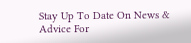Stay Up To Date On News & Advice For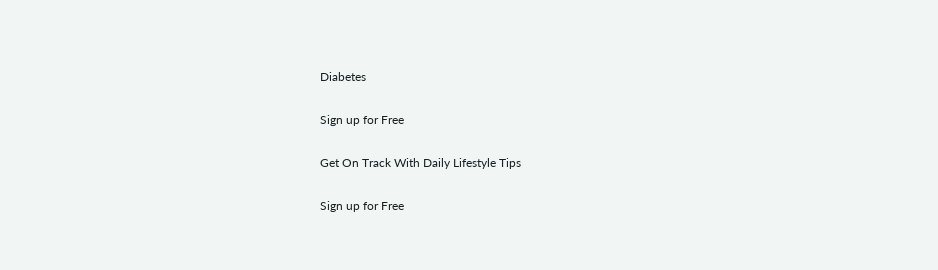Diabetes

Sign up for Free

Get On Track With Daily Lifestyle Tips

Sign up for Free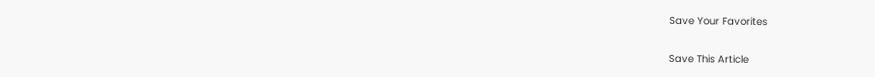Save Your Favorites

Save This Article